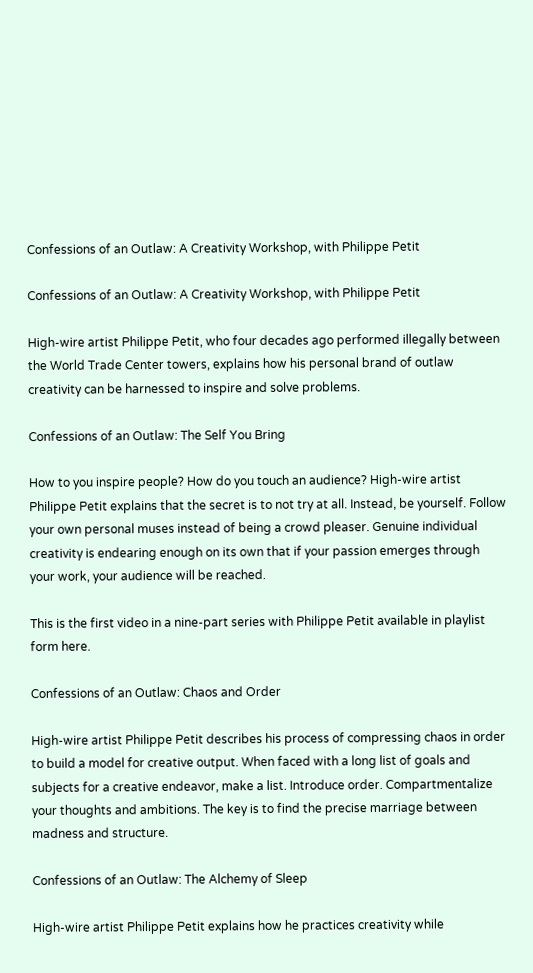Confessions of an Outlaw: A Creativity Workshop, with Philippe Petit

Confessions of an Outlaw: A Creativity Workshop, with Philippe Petit

High-wire artist Philippe Petit, who four decades ago performed illegally between the World Trade Center towers, explains how his personal brand of outlaw creativity can be harnessed to inspire and solve problems.

Confessions of an Outlaw: The Self You Bring

How to you inspire people? How do you touch an audience? High-wire artist Philippe Petit explains that the secret is to not try at all. Instead, be yourself. Follow your own personal muses instead of being a crowd pleaser. Genuine individual creativity is endearing enough on its own that if your passion emerges through your work, your audience will be reached.

This is the first video in a nine-part series with Philippe Petit available in playlist form here.

Confessions of an Outlaw: Chaos and Order

High-wire artist Philippe Petit describes his process of compressing chaos in order to build a model for creative output. When faced with a long list of goals and subjects for a creative endeavor, make a list. Introduce order. Compartmentalize your thoughts and ambitions. The key is to find the precise marriage between madness and structure.

Confessions of an Outlaw: The Alchemy of Sleep

High-wire artist Philippe Petit explains how he practices creativity while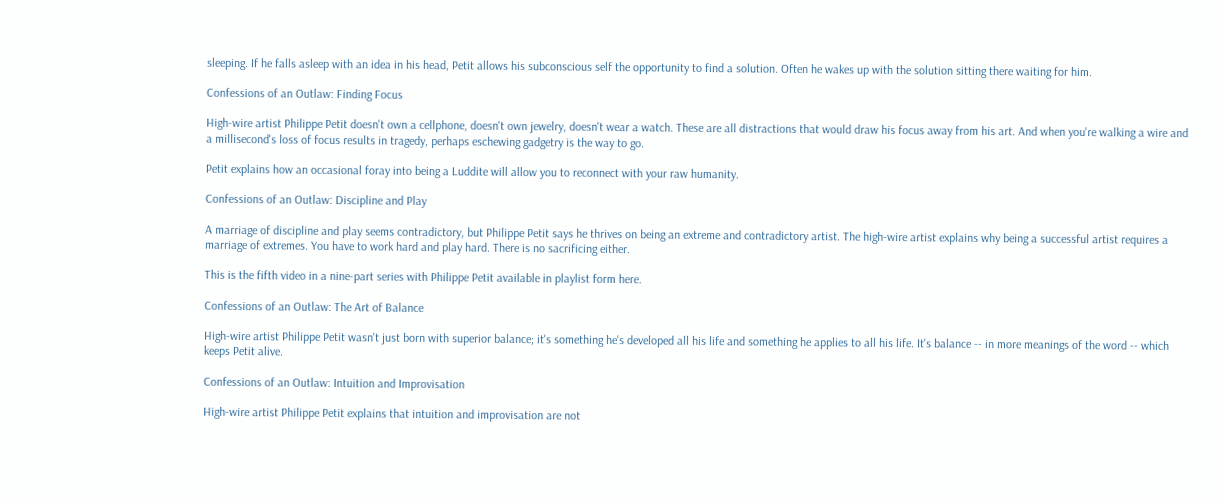sleeping. If he falls asleep with an idea in his head, Petit allows his subconscious self the opportunity to find a solution. Often he wakes up with the solution sitting there waiting for him.

Confessions of an Outlaw: Finding Focus

High-wire artist Philippe Petit doesn't own a cellphone, doesn't own jewelry, doesn't wear a watch. These are all distractions that would draw his focus away from his art. And when you're walking a wire and a millisecond's loss of focus results in tragedy, perhaps eschewing gadgetry is the way to go.

Petit explains how an occasional foray into being a Luddite will allow you to reconnect with your raw humanity.

Confessions of an Outlaw: Discipline and Play

A marriage of discipline and play seems contradictory, but Philippe Petit says he thrives on being an extreme and contradictory artist. The high-wire artist explains why being a successful artist requires a marriage of extremes. You have to work hard and play hard. There is no sacrificing either.

This is the fifth video in a nine-part series with Philippe Petit available in playlist form here.

Confessions of an Outlaw: The Art of Balance

High-wire artist Philippe Petit wasn't just born with superior balance; it's something he's developed all his life and something he applies to all his life. It's balance -- in more meanings of the word -- which keeps Petit alive.

Confessions of an Outlaw: Intuition and Improvisation

High-wire artist Philippe Petit explains that intuition and improvisation are not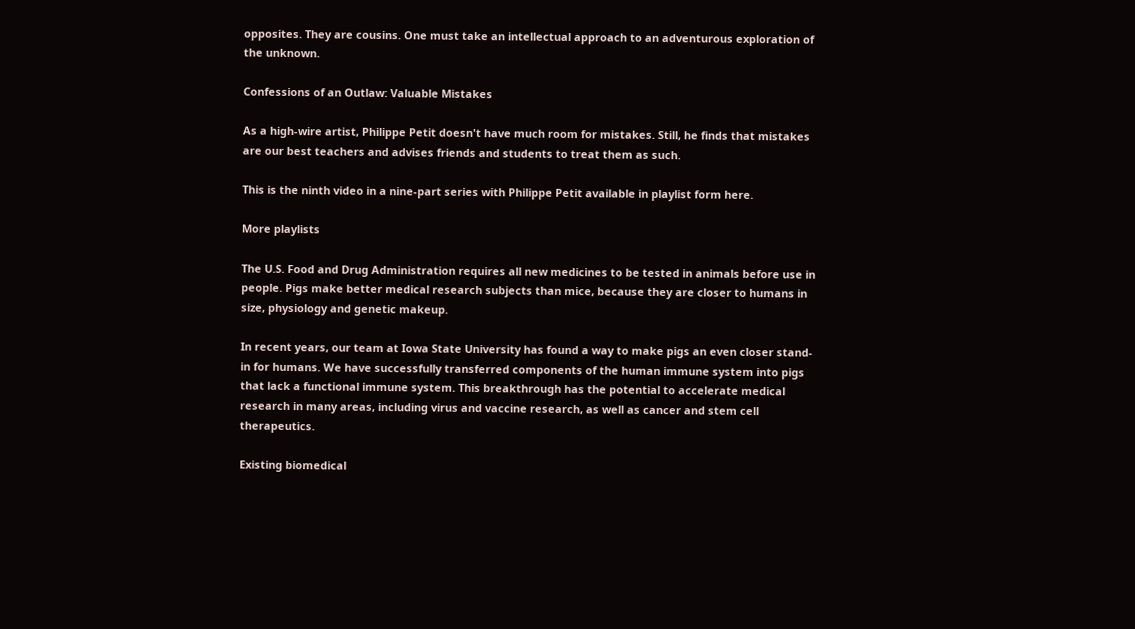opposites. They are cousins. One must take an intellectual approach to an adventurous exploration of the unknown.

Confessions of an Outlaw: Valuable Mistakes

As a high-wire artist, Philippe Petit doesn't have much room for mistakes. Still, he finds that mistakes are our best teachers and advises friends and students to treat them as such.

This is the ninth video in a nine-part series with Philippe Petit available in playlist form here.

More playlists

The U.S. Food and Drug Administration requires all new medicines to be tested in animals before use in people. Pigs make better medical research subjects than mice, because they are closer to humans in size, physiology and genetic makeup.

In recent years, our team at Iowa State University has found a way to make pigs an even closer stand-in for humans. We have successfully transferred components of the human immune system into pigs that lack a functional immune system. This breakthrough has the potential to accelerate medical research in many areas, including virus and vaccine research, as well as cancer and stem cell therapeutics.

Existing biomedical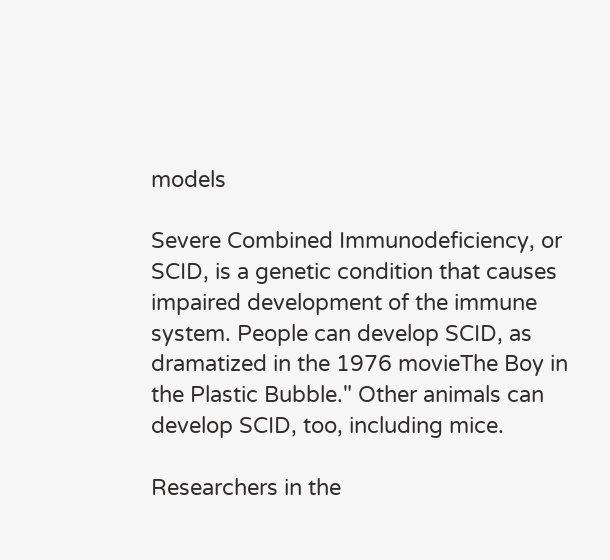models

Severe Combined Immunodeficiency, or SCID, is a genetic condition that causes impaired development of the immune system. People can develop SCID, as dramatized in the 1976 movieThe Boy in the Plastic Bubble." Other animals can develop SCID, too, including mice.

Researchers in the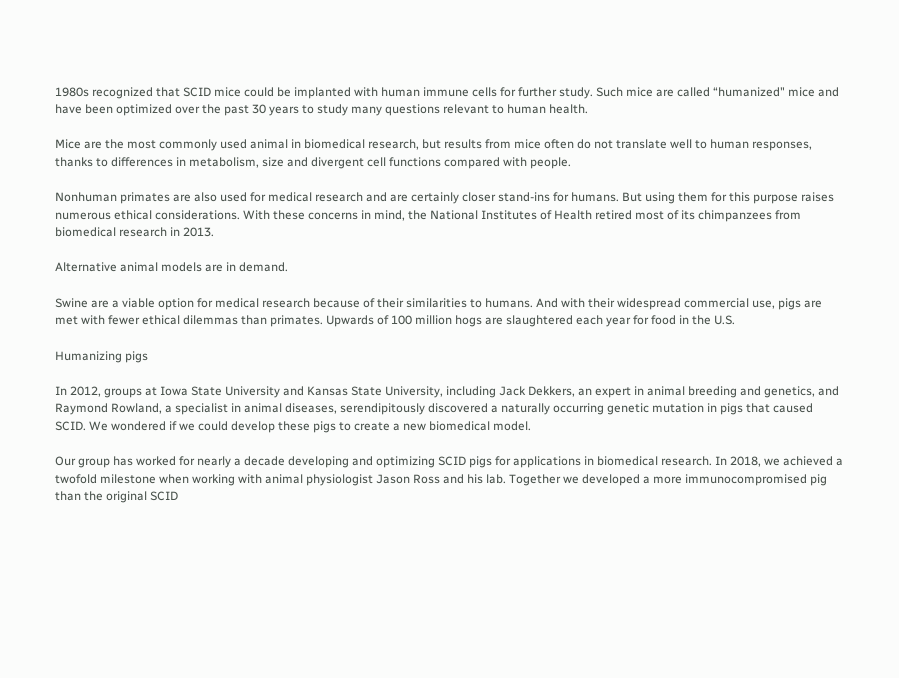1980s recognized that SCID mice could be implanted with human immune cells for further study. Such mice are called “humanized" mice and have been optimized over the past 30 years to study many questions relevant to human health.

Mice are the most commonly used animal in biomedical research, but results from mice often do not translate well to human responses, thanks to differences in metabolism, size and divergent cell functions compared with people.

Nonhuman primates are also used for medical research and are certainly closer stand-ins for humans. But using them for this purpose raises numerous ethical considerations. With these concerns in mind, the National Institutes of Health retired most of its chimpanzees from biomedical research in 2013.

Alternative animal models are in demand.

Swine are a viable option for medical research because of their similarities to humans. And with their widespread commercial use, pigs are met with fewer ethical dilemmas than primates. Upwards of 100 million hogs are slaughtered each year for food in the U.S.

Humanizing pigs

In 2012, groups at Iowa State University and Kansas State University, including Jack Dekkers, an expert in animal breeding and genetics, and Raymond Rowland, a specialist in animal diseases, serendipitously discovered a naturally occurring genetic mutation in pigs that caused SCID. We wondered if we could develop these pigs to create a new biomedical model.

Our group has worked for nearly a decade developing and optimizing SCID pigs for applications in biomedical research. In 2018, we achieved a twofold milestone when working with animal physiologist Jason Ross and his lab. Together we developed a more immunocompromised pig than the original SCID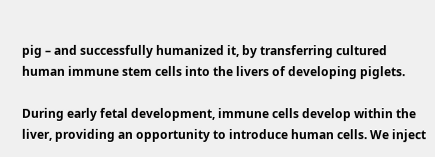pig – and successfully humanized it, by transferring cultured human immune stem cells into the livers of developing piglets.

During early fetal development, immune cells develop within the liver, providing an opportunity to introduce human cells. We inject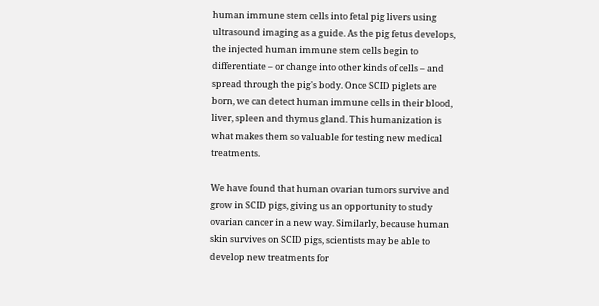human immune stem cells into fetal pig livers using ultrasound imaging as a guide. As the pig fetus develops, the injected human immune stem cells begin to differentiate – or change into other kinds of cells – and spread through the pig's body. Once SCID piglets are born, we can detect human immune cells in their blood, liver, spleen and thymus gland. This humanization is what makes them so valuable for testing new medical treatments.

We have found that human ovarian tumors survive and grow in SCID pigs, giving us an opportunity to study ovarian cancer in a new way. Similarly, because human skin survives on SCID pigs, scientists may be able to develop new treatments for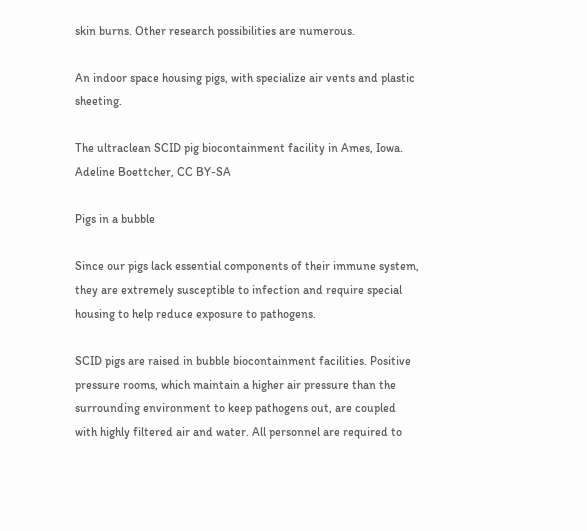skin burns. Other research possibilities are numerous.

An indoor space housing pigs, with specialize air vents and plastic sheeting.

The ultraclean SCID pig biocontainment facility in Ames, Iowa. Adeline Boettcher, CC BY-SA

Pigs in a bubble

Since our pigs lack essential components of their immune system, they are extremely susceptible to infection and require special housing to help reduce exposure to pathogens.

SCID pigs are raised in bubble biocontainment facilities. Positive pressure rooms, which maintain a higher air pressure than the surrounding environment to keep pathogens out, are coupled with highly filtered air and water. All personnel are required to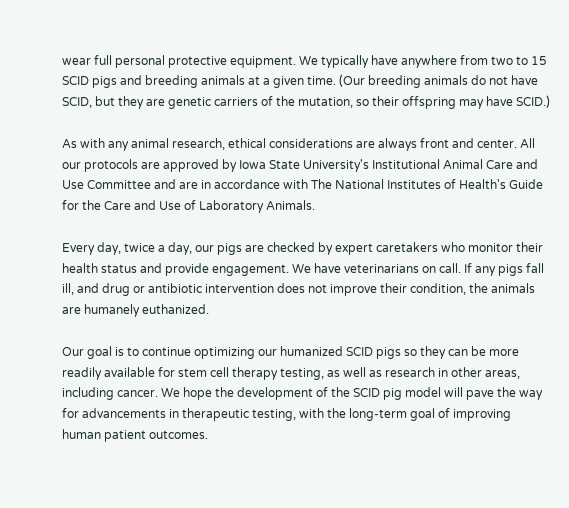wear full personal protective equipment. We typically have anywhere from two to 15 SCID pigs and breeding animals at a given time. (Our breeding animals do not have SCID, but they are genetic carriers of the mutation, so their offspring may have SCID.)

As with any animal research, ethical considerations are always front and center. All our protocols are approved by Iowa State University's Institutional Animal Care and Use Committee and are in accordance with The National Institutes of Health's Guide for the Care and Use of Laboratory Animals.

Every day, twice a day, our pigs are checked by expert caretakers who monitor their health status and provide engagement. We have veterinarians on call. If any pigs fall ill, and drug or antibiotic intervention does not improve their condition, the animals are humanely euthanized.

Our goal is to continue optimizing our humanized SCID pigs so they can be more readily available for stem cell therapy testing, as well as research in other areas, including cancer. We hope the development of the SCID pig model will pave the way for advancements in therapeutic testing, with the long-term goal of improving human patient outcomes.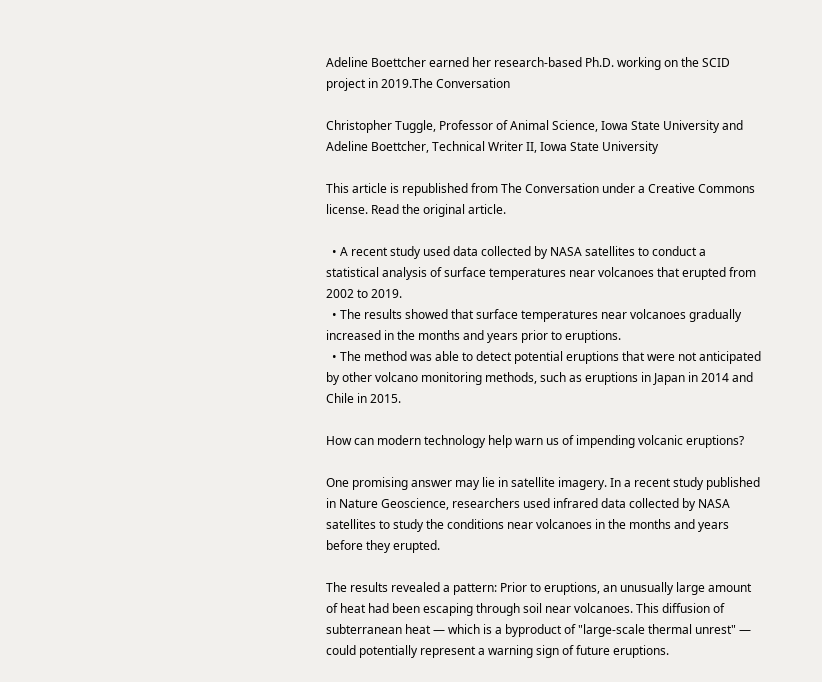Adeline Boettcher earned her research-based Ph.D. working on the SCID project in 2019.The Conversation

Christopher Tuggle, Professor of Animal Science, Iowa State University and Adeline Boettcher, Technical Writer II, Iowa State University

This article is republished from The Conversation under a Creative Commons license. Read the original article.

  • A recent study used data collected by NASA satellites to conduct a statistical analysis of surface temperatures near volcanoes that erupted from 2002 to 2019.
  • The results showed that surface temperatures near volcanoes gradually increased in the months and years prior to eruptions.
  • The method was able to detect potential eruptions that were not anticipated by other volcano monitoring methods, such as eruptions in Japan in 2014 and Chile in 2015.

How can modern technology help warn us of impending volcanic eruptions?

One promising answer may lie in satellite imagery. In a recent study published in Nature Geoscience, researchers used infrared data collected by NASA satellites to study the conditions near volcanoes in the months and years before they erupted.

The results revealed a pattern: Prior to eruptions, an unusually large amount of heat had been escaping through soil near volcanoes. This diffusion of subterranean heat — which is a byproduct of "large-scale thermal unrest" — could potentially represent a warning sign of future eruptions.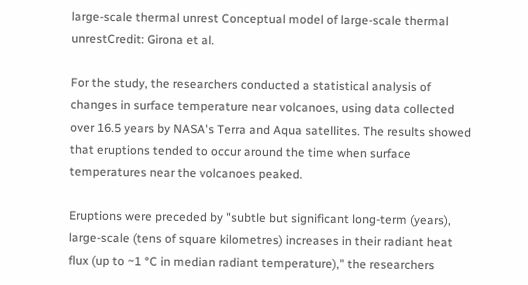large-scale thermal unrest Conceptual model of large-scale thermal unrestCredit: Girona et al.

For the study, the researchers conducted a statistical analysis of changes in surface temperature near volcanoes, using data collected over 16.5 years by NASA's Terra and Aqua satellites. The results showed that eruptions tended to occur around the time when surface temperatures near the volcanoes peaked.

Eruptions were preceded by "subtle but significant long-term (years), large-scale (tens of square kilometres) increases in their radiant heat flux (up to ~1 °C in median radiant temperature)," the researchers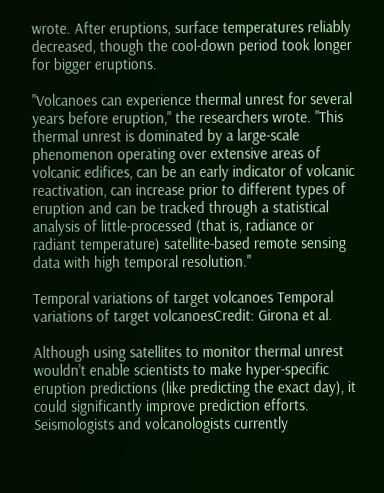wrote. After eruptions, surface temperatures reliably decreased, though the cool-down period took longer for bigger eruptions.

"Volcanoes can experience thermal unrest for several years before eruption," the researchers wrote. "This thermal unrest is dominated by a large-scale phenomenon operating over extensive areas of volcanic edifices, can be an early indicator of volcanic reactivation, can increase prior to different types of eruption and can be tracked through a statistical analysis of little-processed (that is, radiance or radiant temperature) satellite-based remote sensing data with high temporal resolution."

Temporal variations of target volcanoes Temporal variations of target volcanoesCredit: Girona et al.

Although using satellites to monitor thermal unrest wouldn't enable scientists to make hyper-specific eruption predictions (like predicting the exact day), it could significantly improve prediction efforts. Seismologists and volcanologists currently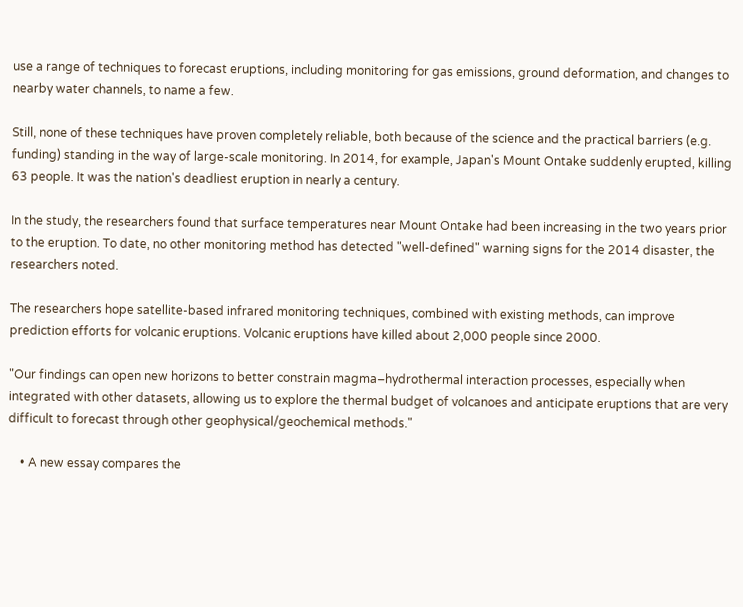use a range of techniques to forecast eruptions, including monitoring for gas emissions, ground deformation, and changes to nearby water channels, to name a few.

Still, none of these techniques have proven completely reliable, both because of the science and the practical barriers (e.g. funding) standing in the way of large-scale monitoring. In 2014, for example, Japan's Mount Ontake suddenly erupted, killing 63 people. It was the nation's deadliest eruption in nearly a century.

In the study, the researchers found that surface temperatures near Mount Ontake had been increasing in the two years prior to the eruption. To date, no other monitoring method has detected "well-defined" warning signs for the 2014 disaster, the researchers noted.

The researchers hope satellite-based infrared monitoring techniques, combined with existing methods, can improve prediction efforts for volcanic eruptions. Volcanic eruptions have killed about 2,000 people since 2000.

"Our findings can open new horizons to better constrain magma–hydrothermal interaction processes, especially when integrated with other datasets, allowing us to explore the thermal budget of volcanoes and anticipate eruptions that are very difficult to forecast through other geophysical/geochemical methods."

    • A new essay compares the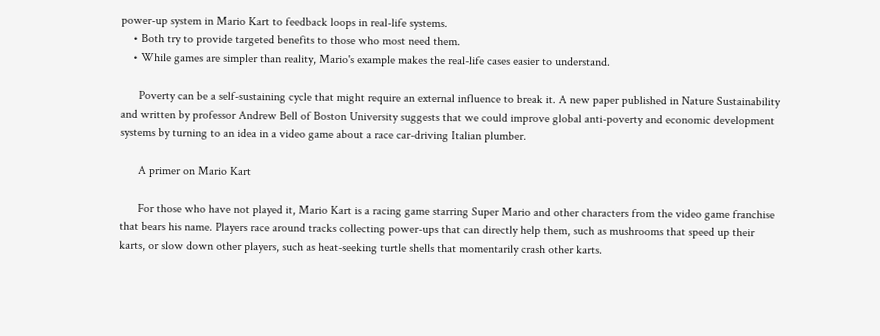power-up system in Mario Kart to feedback loops in real-life systems.
    • Both try to provide targeted benefits to those who most need them.
    • While games are simpler than reality, Mario's example makes the real-life cases easier to understand.

      Poverty can be a self-sustaining cycle that might require an external influence to break it. A new paper published in Nature Sustainability and written by professor Andrew Bell of Boston University suggests that we could improve global anti-poverty and economic development systems by turning to an idea in a video game about a race car-driving Italian plumber.

      A primer on Mario Kart

      For those who have not played it, Mario Kart is a racing game starring Super Mario and other characters from the video game franchise that bears his name. Players race around tracks collecting power-ups that can directly help them, such as mushrooms that speed up their karts, or slow down other players, such as heat-seeking turtle shells that momentarily crash other karts.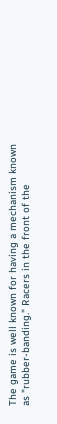The game is well known for having a mechanism known as "rubber-banding." Racers in the front of the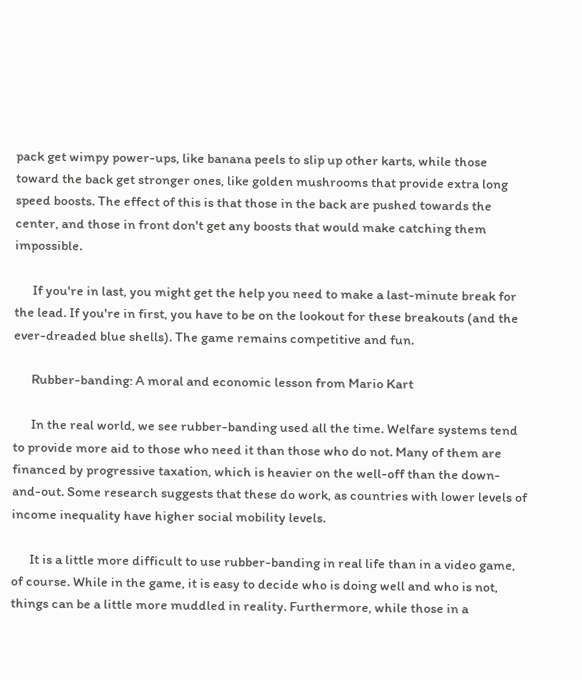pack get wimpy power-ups, like banana peels to slip up other karts, while those toward the back get stronger ones, like golden mushrooms that provide extra long speed boosts. The effect of this is that those in the back are pushed towards the center, and those in front don't get any boosts that would make catching them impossible.

      If you're in last, you might get the help you need to make a last-minute break for the lead. If you're in first, you have to be on the lookout for these breakouts (and the ever-dreaded blue shells). The game remains competitive and fun.

      Rubber-banding: A moral and economic lesson from Mario Kart

      In the real world, we see rubber-banding used all the time. Welfare systems tend to provide more aid to those who need it than those who do not. Many of them are financed by progressive taxation, which is heavier on the well-off than the down-and-out. Some research suggests that these do work, as countries with lower levels of income inequality have higher social mobility levels.

      It is a little more difficult to use rubber-banding in real life than in a video game, of course. While in the game, it is easy to decide who is doing well and who is not, things can be a little more muddled in reality. Furthermore, while those in a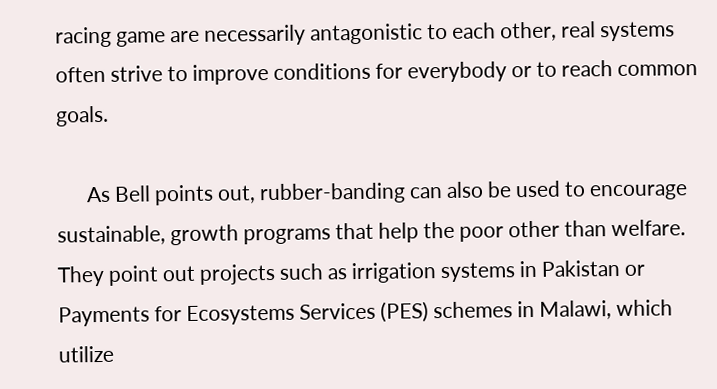racing game are necessarily antagonistic to each other, real systems often strive to improve conditions for everybody or to reach common goals.

      As Bell points out, rubber-banding can also be used to encourage sustainable, growth programs that help the poor other than welfare. They point out projects such as irrigation systems in Pakistan or Payments for Ecosystems Services (PES) schemes in Malawi, which utilize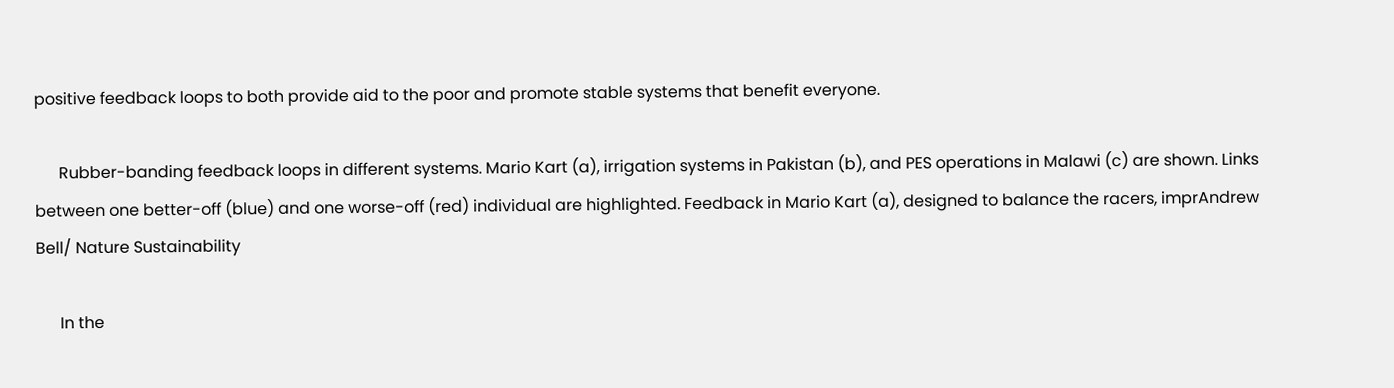positive feedback loops to both provide aid to the poor and promote stable systems that benefit everyone.

      Rubber-banding feedback loops in different systems. Mario Kart (a), irrigation systems in Pakistan (b), and PES operations in Malawi (c) are shown. Links between one better-off (blue) and one worse-off (red) individual are highlighted. Feedback in Mario Kart (a), designed to balance the racers, imprAndrew Bell/ Nature Sustainability

      In the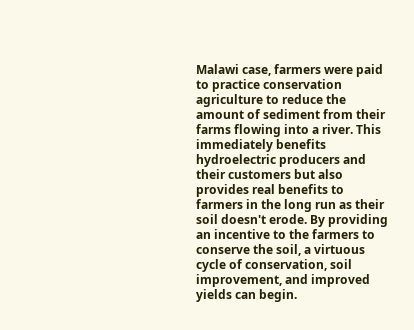Malawi case, farmers were paid to practice conservation agriculture to reduce the amount of sediment from their farms flowing into a river. This immediately benefits hydroelectric producers and their customers but also provides real benefits to farmers in the long run as their soil doesn't erode. By providing an incentive to the farmers to conserve the soil, a virtuous cycle of conservation, soil improvement, and improved yields can begin.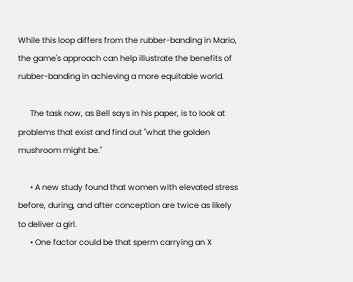While this loop differs from the rubber-banding in Mario, the game's approach can help illustrate the benefits of rubber-banding in achieving a more equitable world.

      The task now, as Bell says in his paper, is to look at problems that exist and find out "what the golden mushroom might be."

      • A new study found that women with elevated stress before, during, and after conception are twice as likely to deliver a girl.
      • One factor could be that sperm carrying an X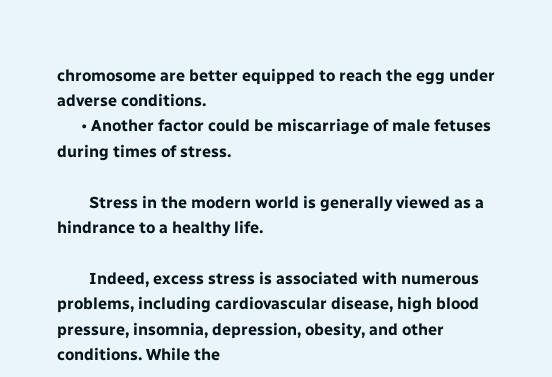chromosome are better equipped to reach the egg under adverse conditions.
      • Another factor could be miscarriage of male fetuses during times of stress.

        Stress in the modern world is generally viewed as a hindrance to a healthy life.

        Indeed, excess stress is associated with numerous problems, including cardiovascular disease, high blood pressure, insomnia, depression, obesity, and other conditions. While the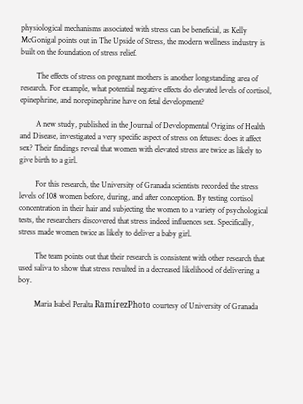physiological mechanisms associated with stress can be beneficial, as Kelly McGonigal points out in The Upside of Stress, the modern wellness industry is built on the foundation of stress relief.

        The effects of stress on pregnant mothers is another longstanding area of research. For example, what potential negative effects do elevated levels of cortisol, epinephrine, and norepinephrine have on fetal development?

        A new study, published in the Journal of Developmental Origins of Health and Disease, investigated a very specific aspect of stress on fetuses: does it affect sex? Their findings reveal that women with elevated stress are twice as likely to give birth to a girl.

        For this research, the University of Granada scientists recorded the stress levels of 108 women before, during, and after conception. By testing cortisol concentration in their hair and subjecting the women to a variety of psychological tests, the researchers discovered that stress indeed influences sex. Specifically, stress made women twice as likely to deliver a baby girl.

        The team points out that their research is consistent with other research that used saliva to show that stress resulted in a decreased likelihood of delivering a boy.

        Maria Isabel Peralta RamírezPhoto courtesy of University of Granada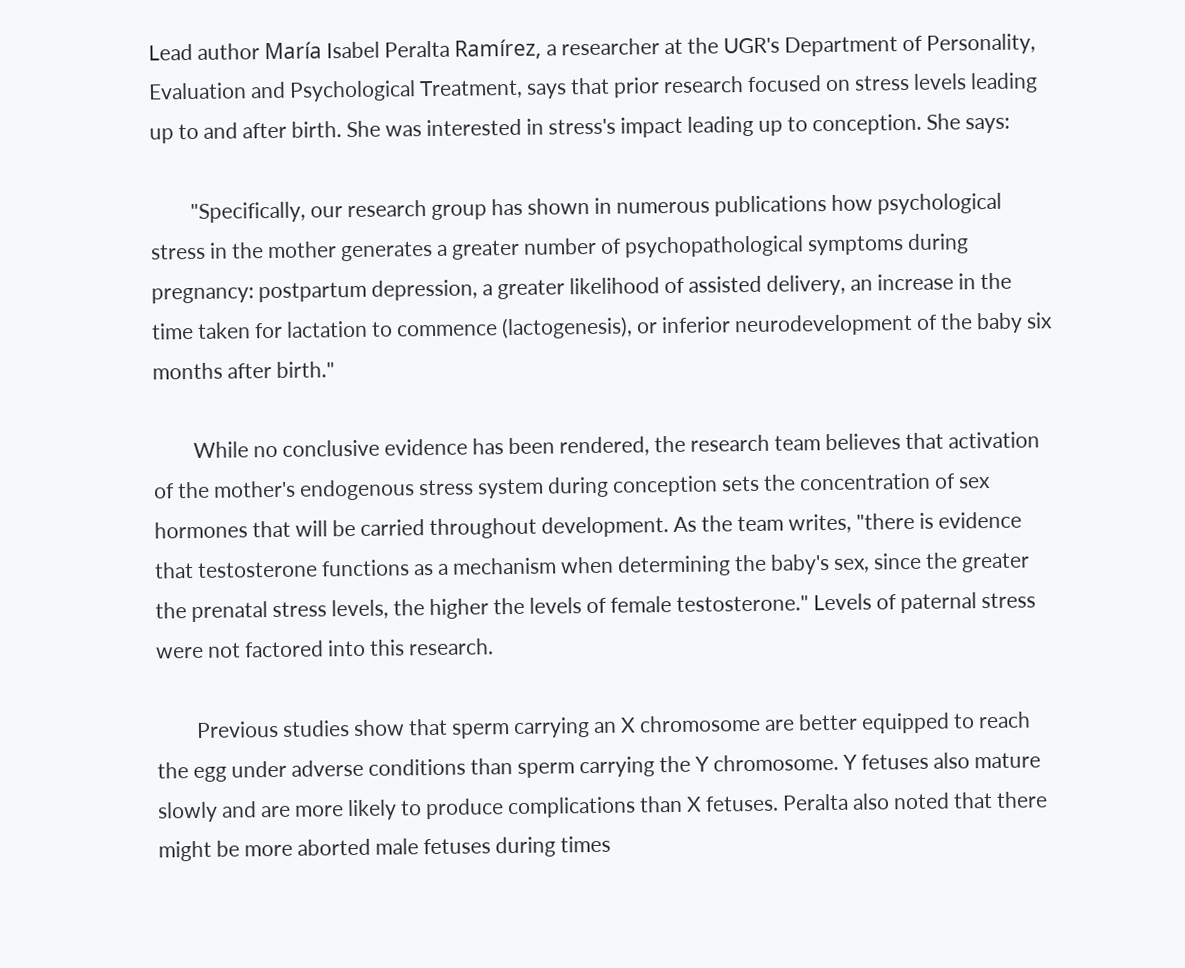Lead author María Isabel Peralta Ramírez, a researcher at the UGR's Department of Personality, Evaluation and Psychological Treatment, says that prior research focused on stress levels leading up to and after birth. She was interested in stress's impact leading up to conception. She says:

        "Specifically, our research group has shown in numerous publications how psychological stress in the mother generates a greater number of psychopathological symptoms during pregnancy: postpartum depression, a greater likelihood of assisted delivery, an increase in the time taken for lactation to commence (lactogenesis), or inferior neurodevelopment of the baby six months after birth."

        While no conclusive evidence has been rendered, the research team believes that activation of the mother's endogenous stress system during conception sets the concentration of sex hormones that will be carried throughout development. As the team writes, "there is evidence that testosterone functions as a mechanism when determining the baby's sex, since the greater the prenatal stress levels, the higher the levels of female testosterone." Levels of paternal stress were not factored into this research.

        Previous studies show that sperm carrying an X chromosome are better equipped to reach the egg under adverse conditions than sperm carrying the Y chromosome. Y fetuses also mature slowly and are more likely to produce complications than X fetuses. Peralta also noted that there might be more aborted male fetuses during times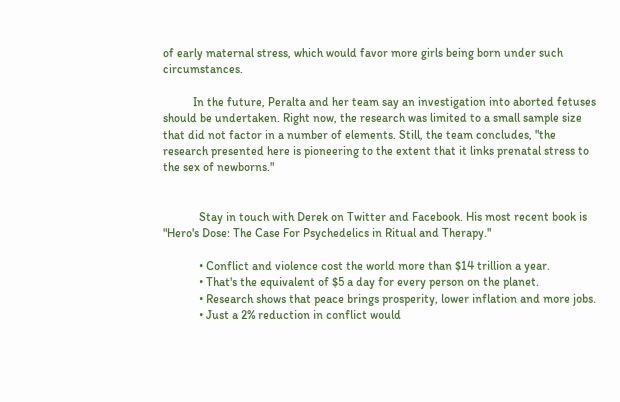of early maternal stress, which would favor more girls being born under such circumstances.

          In the future, Peralta and her team say an investigation into aborted fetuses should be undertaken. Right now, the research was limited to a small sample size that did not factor in a number of elements. Still, the team concludes, "the research presented here is pioneering to the extent that it links prenatal stress to the sex of newborns."


            Stay in touch with Derek on Twitter and Facebook. His most recent book is "Hero's Dose: The Case For Psychedelics in Ritual and Therapy."

            • Conflict and violence cost the world more than $14 trillion a year.
            • That's the equivalent of $5 a day for every person on the planet.
            • Research shows that peace brings prosperity, lower inflation and more jobs.
            • Just a 2% reduction in conflict would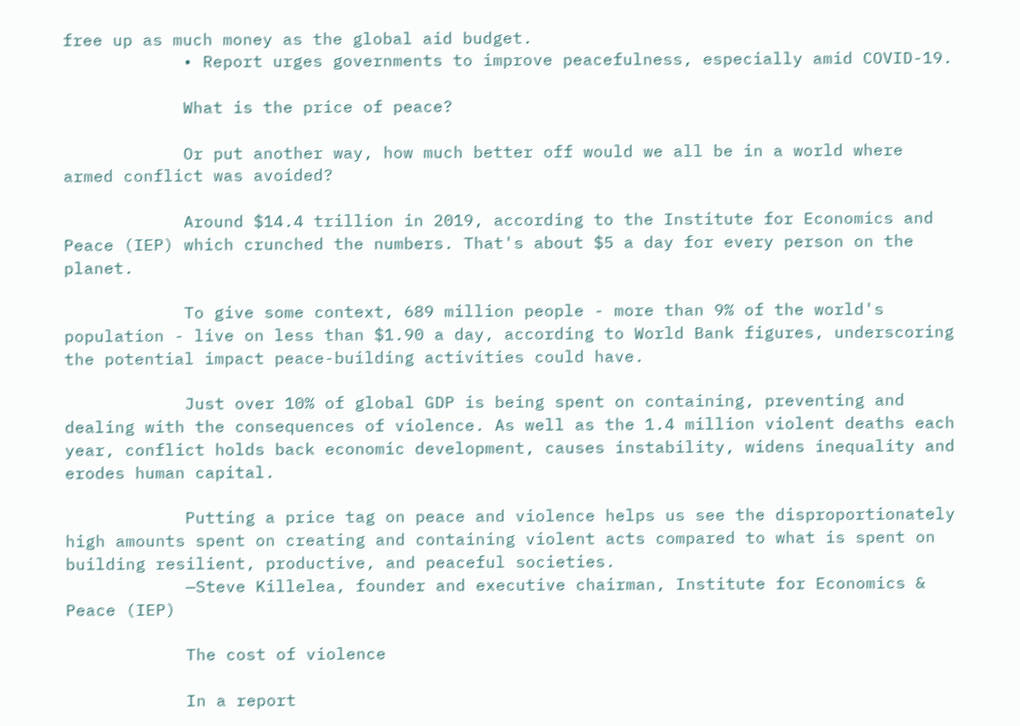free up as much money as the global aid budget.
            • Report urges governments to improve peacefulness, especially amid COVID-19.

            What is the price of peace?

            Or put another way, how much better off would we all be in a world where armed conflict was avoided?

            Around $14.4 trillion in 2019, according to the Institute for Economics and Peace (IEP) which crunched the numbers. That's about $5 a day for every person on the planet.

            To give some context, 689 million people - more than 9% of the world's population - live on less than $1.90 a day, according to World Bank figures, underscoring the potential impact peace-building activities could have.

            Just over 10% of global GDP is being spent on containing, preventing and dealing with the consequences of violence. As well as the 1.4 million violent deaths each year, conflict holds back economic development, causes instability, widens inequality and erodes human capital.

            Putting a price tag on peace and violence helps us see the disproportionately high amounts spent on creating and containing violent acts compared to what is spent on building resilient, productive, and peaceful societies.
            —Steve Killelea, founder and executive chairman, Institute for Economics & Peace (IEP)

            The cost of violence

            In a report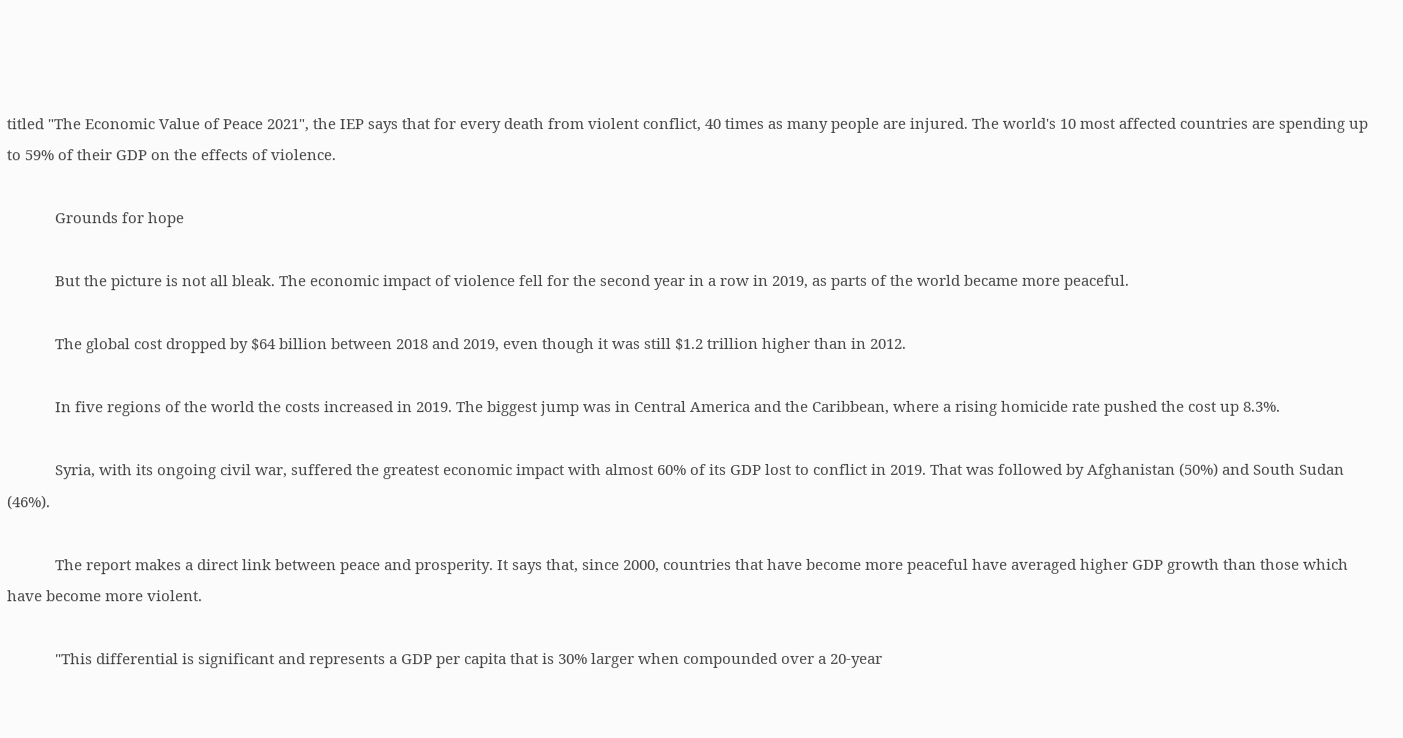titled "The Economic Value of Peace 2021", the IEP says that for every death from violent conflict, 40 times as many people are injured. The world's 10 most affected countries are spending up to 59% of their GDP on the effects of violence.

            Grounds for hope

            But the picture is not all bleak. The economic impact of violence fell for the second year in a row in 2019, as parts of the world became more peaceful.

            The global cost dropped by $64 billion between 2018 and 2019, even though it was still $1.2 trillion higher than in 2012.

            In five regions of the world the costs increased in 2019. The biggest jump was in Central America and the Caribbean, where a rising homicide rate pushed the cost up 8.3%.

            Syria, with its ongoing civil war, suffered the greatest economic impact with almost 60% of its GDP lost to conflict in 2019. That was followed by Afghanistan (50%) and South Sudan (46%).

            The report makes a direct link between peace and prosperity. It says that, since 2000, countries that have become more peaceful have averaged higher GDP growth than those which have become more violent.

            "This differential is significant and represents a GDP per capita that is 30% larger when compounded over a 20-year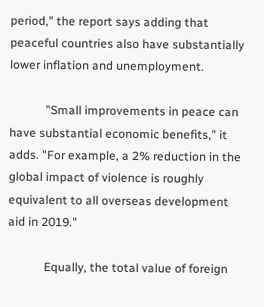period," the report says adding that peaceful countries also have substantially lower inflation and unemployment.

            "Small improvements in peace can have substantial economic benefits," it adds. "For example, a 2% reduction in the global impact of violence is roughly equivalent to all overseas development aid in 2019."

            Equally, the total value of foreign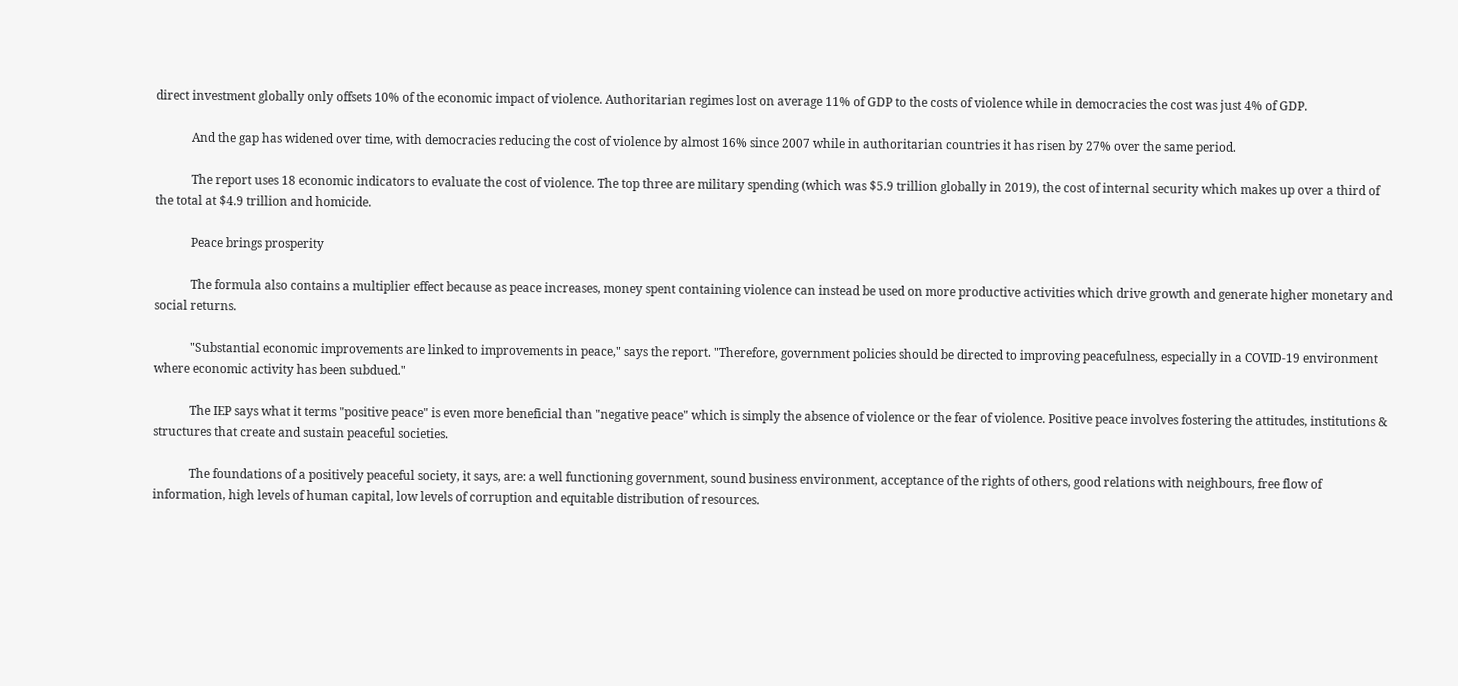direct investment globally only offsets 10% of the economic impact of violence. Authoritarian regimes lost on average 11% of GDP to the costs of violence while in democracies the cost was just 4% of GDP.

            And the gap has widened over time, with democracies reducing the cost of violence by almost 16% since 2007 while in authoritarian countries it has risen by 27% over the same period.

            The report uses 18 economic indicators to evaluate the cost of violence. The top three are military spending (which was $5.9 trillion globally in 2019), the cost of internal security which makes up over a third of the total at $4.9 trillion and homicide.

            Peace brings prosperity

            The formula also contains a multiplier effect because as peace increases, money spent containing violence can instead be used on more productive activities which drive growth and generate higher monetary and social returns.

            "Substantial economic improvements are linked to improvements in peace," says the report. "Therefore, government policies should be directed to improving peacefulness, especially in a COVID-19 environment where economic activity has been subdued."

            The IEP says what it terms "positive peace" is even more beneficial than "negative peace" which is simply the absence of violence or the fear of violence. Positive peace involves fostering the attitudes, institutions & structures that create and sustain peaceful societies.

            The foundations of a positively peaceful society, it says, are: a well functioning government, sound business environment, acceptance of the rights of others, good relations with neighbours, free flow of information, high levels of human capital, low levels of corruption and equitable distribution of resources.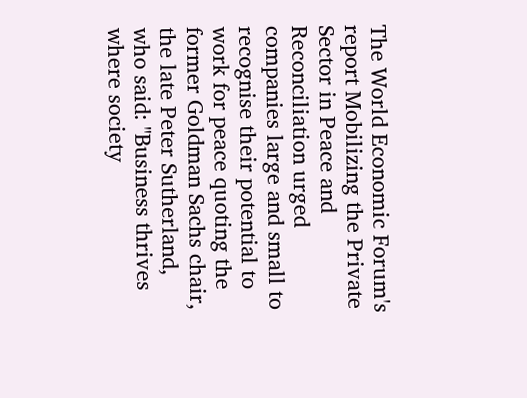The World Economic Forum's report Mobilizing the Private Sector in Peace and Reconciliation urged companies large and small to recognise their potential to work for peace quoting the former Goldman Sachs chair, the late Peter Sutherland, who said: "Business thrives where society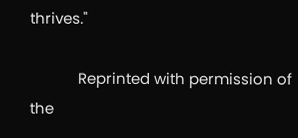thrives."

            Reprinted with permission of the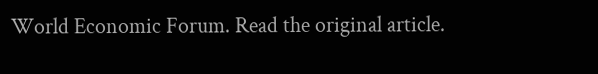World Economic Forum. Read the original article.